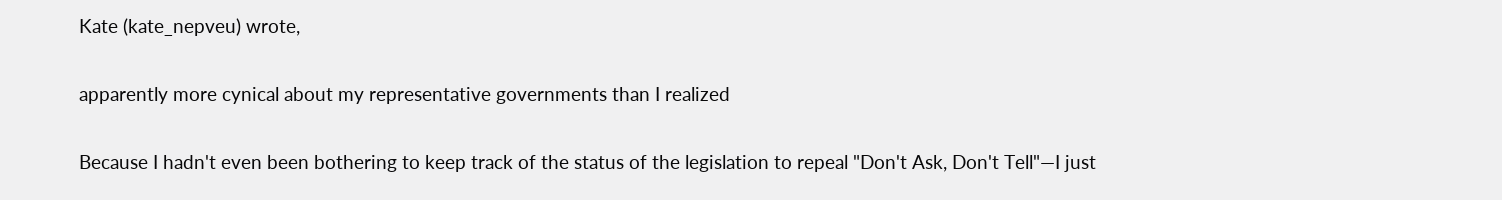Kate (kate_nepveu) wrote,

apparently more cynical about my representative governments than I realized

Because I hadn't even been bothering to keep track of the status of the legislation to repeal "Don't Ask, Don't Tell"—I just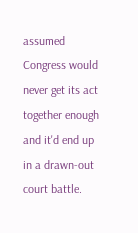assumed Congress would never get its act together enough and it'd end up in a drawn-out court battle.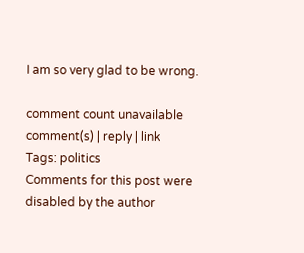I am so very glad to be wrong.

comment count unavailable comment(s) | reply | link
Tags: politics
Comments for this post were disabled by the author